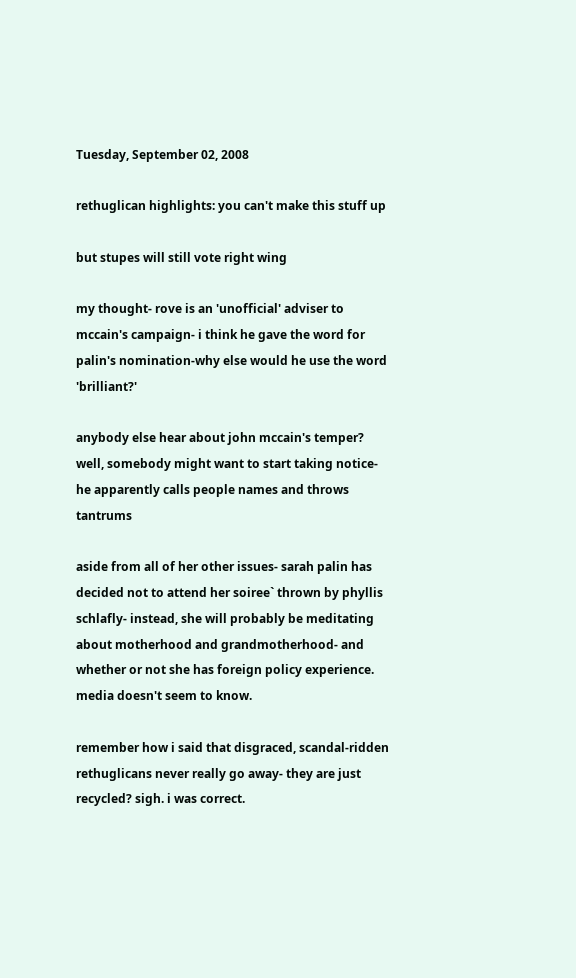Tuesday, September 02, 2008

rethuglican highlights: you can't make this stuff up

but stupes will still vote right wing

my thought- rove is an 'unofficial' adviser to mccain's campaign- i think he gave the word for palin's nomination-why else would he use the word 'brilliant?'

anybody else hear about john mccain's temper? well, somebody might want to start taking notice- he apparently calls people names and throws tantrums

aside from all of her other issues- sarah palin has decided not to attend her soiree` thrown by phyllis schlafly- instead, she will probably be meditating about motherhood and grandmotherhood- and whether or not she has foreign policy experience. media doesn't seem to know.

remember how i said that disgraced, scandal-ridden rethuglicans never really go away- they are just recycled? sigh. i was correct.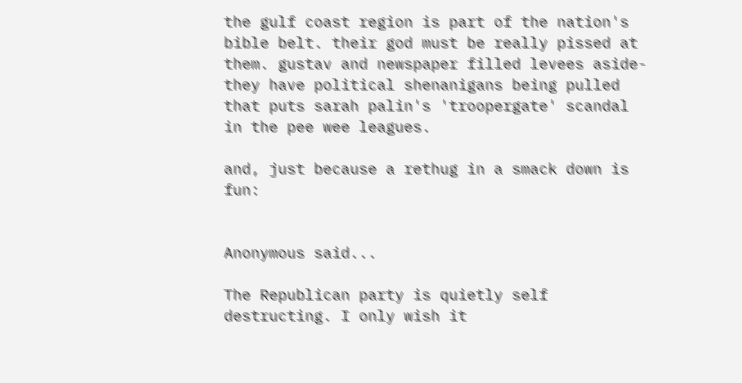the gulf coast region is part of the nation's bible belt. their god must be really pissed at them. gustav and newspaper filled levees aside- they have political shenanigans being pulled that puts sarah palin's 'troopergate' scandal in the pee wee leagues.

and, just because a rethug in a smack down is fun:


Anonymous said...

The Republican party is quietly self destructing. I only wish it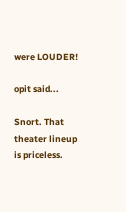were LOUDER!

opit said...

Snort. That theater lineup is priceless.